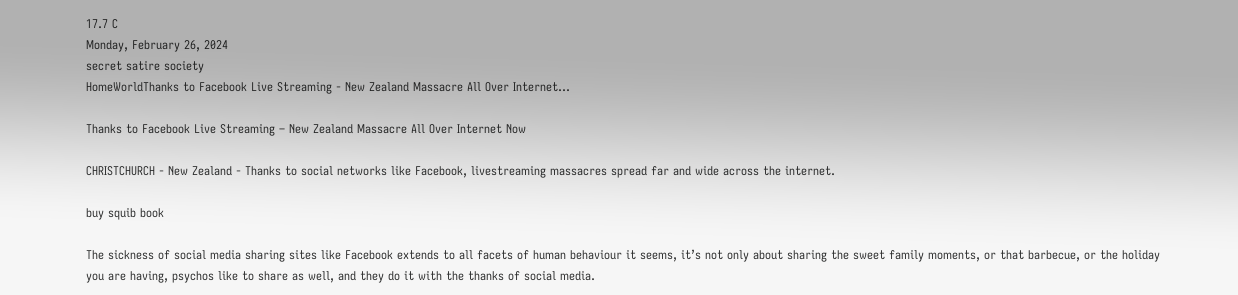17.7 C
Monday, February 26, 2024
secret satire society
HomeWorldThanks to Facebook Live Streaming - New Zealand Massacre All Over Internet...

Thanks to Facebook Live Streaming – New Zealand Massacre All Over Internet Now

CHRISTCHURCH - New Zealand - Thanks to social networks like Facebook, livestreaming massacres spread far and wide across the internet.

buy squib book

The sickness of social media sharing sites like Facebook extends to all facets of human behaviour it seems, it’s not only about sharing the sweet family moments, or that barbecue, or the holiday you are having, psychos like to share as well, and they do it with the thanks of social media.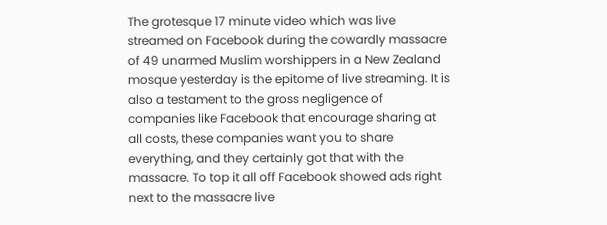The grotesque 17 minute video which was live streamed on Facebook during the cowardly massacre of 49 unarmed Muslim worshippers in a New Zealand mosque yesterday is the epitome of live streaming. It is also a testament to the gross negligence of companies like Facebook that encourage sharing at all costs, these companies want you to share everything, and they certainly got that with the massacre. To top it all off Facebook showed ads right next to the massacre live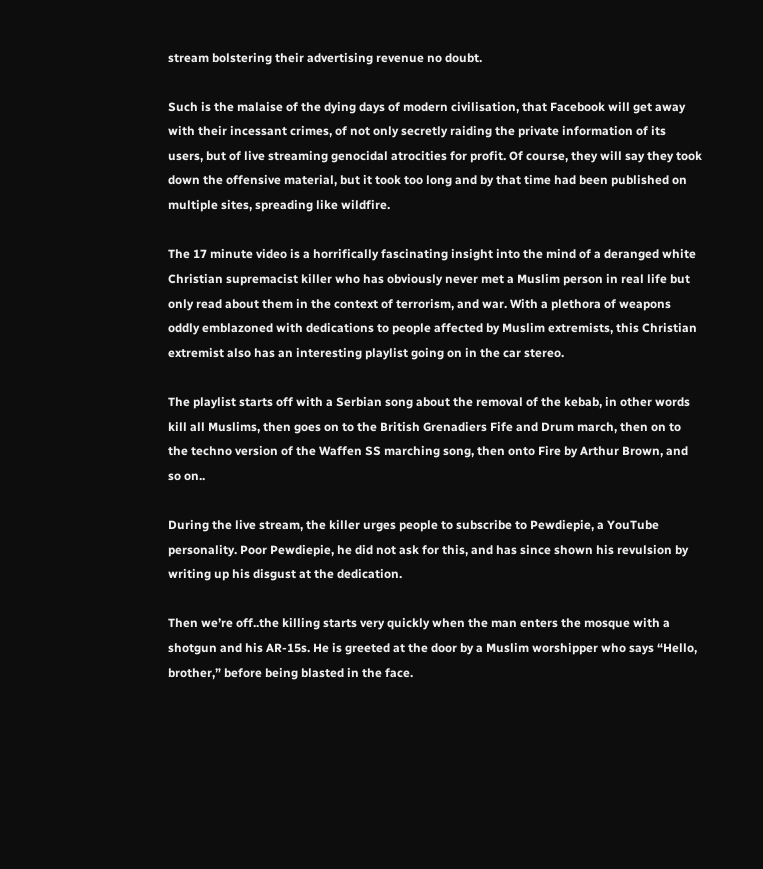stream bolstering their advertising revenue no doubt.

Such is the malaise of the dying days of modern civilisation, that Facebook will get away with their incessant crimes, of not only secretly raiding the private information of its users, but of live streaming genocidal atrocities for profit. Of course, they will say they took down the offensive material, but it took too long and by that time had been published on multiple sites, spreading like wildfire.

The 17 minute video is a horrifically fascinating insight into the mind of a deranged white Christian supremacist killer who has obviously never met a Muslim person in real life but only read about them in the context of terrorism, and war. With a plethora of weapons oddly emblazoned with dedications to people affected by Muslim extremists, this Christian extremist also has an interesting playlist going on in the car stereo.

The playlist starts off with a Serbian song about the removal of the kebab, in other words kill all Muslims, then goes on to the British Grenadiers Fife and Drum march, then on to the techno version of the Waffen SS marching song, then onto Fire by Arthur Brown, and so on..

During the live stream, the killer urges people to subscribe to Pewdiepie, a YouTube personality. Poor Pewdiepie, he did not ask for this, and has since shown his revulsion by writing up his disgust at the dedication.

Then we’re off..the killing starts very quickly when the man enters the mosque with a shotgun and his AR-15s. He is greeted at the door by a Muslim worshipper who says “Hello, brother,” before being blasted in the face.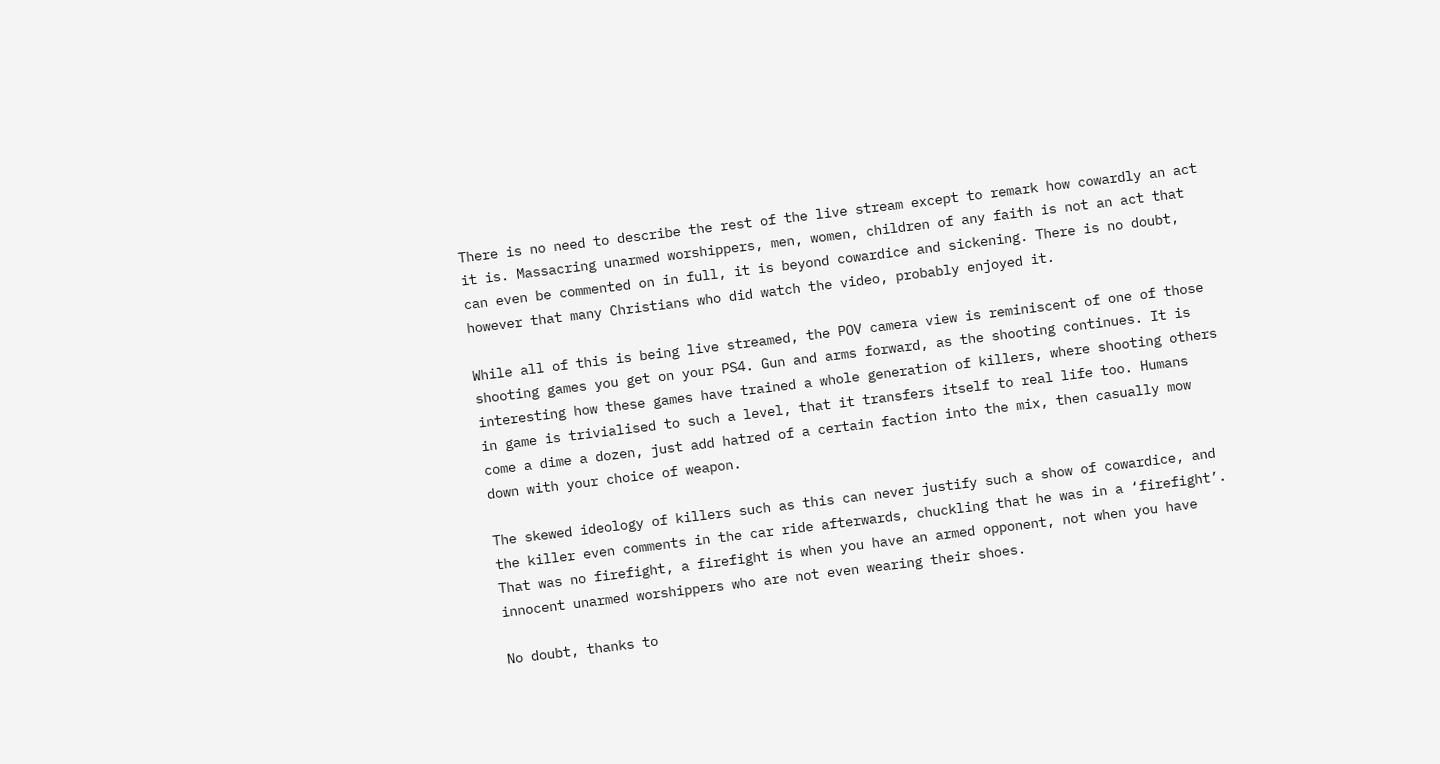There is no need to describe the rest of the live stream except to remark how cowardly an act it is. Massacring unarmed worshippers, men, women, children of any faith is not an act that can even be commented on in full, it is beyond cowardice and sickening. There is no doubt, however that many Christians who did watch the video, probably enjoyed it.

While all of this is being live streamed, the POV camera view is reminiscent of one of those shooting games you get on your PS4. Gun and arms forward, as the shooting continues. It is interesting how these games have trained a whole generation of killers, where shooting others in game is trivialised to such a level, that it transfers itself to real life too. Humans come a dime a dozen, just add hatred of a certain faction into the mix, then casually mow down with your choice of weapon.

The skewed ideology of killers such as this can never justify such a show of cowardice, and the killer even comments in the car ride afterwards, chuckling that he was in a ‘firefight’. That was no firefight, a firefight is when you have an armed opponent, not when you have innocent unarmed worshippers who are not even wearing their shoes.

No doubt, thanks to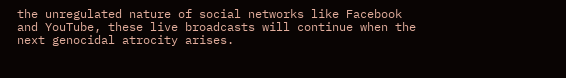the unregulated nature of social networks like Facebook and YouTube, these live broadcasts will continue when the next genocidal atrocity arises.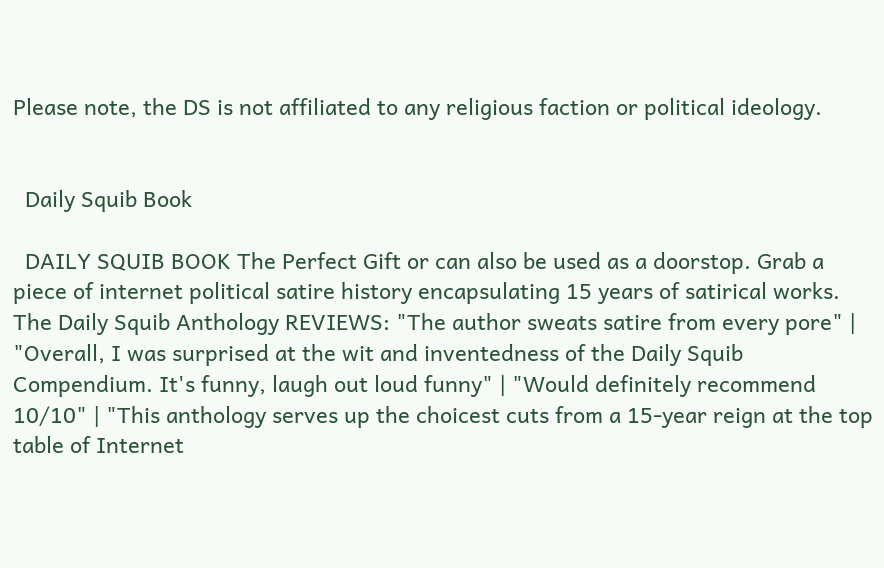Please note, the DS is not affiliated to any religious faction or political ideology.


  Daily Squib Book

  DAILY SQUIB BOOK The Perfect Gift or can also be used as a doorstop. Grab a piece of internet political satire history encapsulating 15 years of satirical works. The Daily Squib Anthology REVIEWS: "The author sweats satire from every pore" | "Overall, I was surprised at the wit and inventedness of the Daily Squib Compendium. It's funny, laugh out loud funny" | "Would definitely recommend 10/10" | "This anthology serves up the choicest cuts from a 15-year reign at the top table of Internet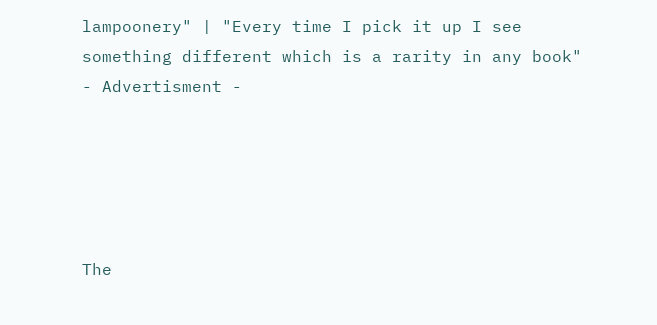lampoonery" | "Every time I pick it up I see something different which is a rarity in any book"
- Advertisment -





The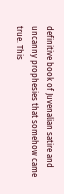definitive book of Juvenalian satire and uncanny prophesies that somehow came true. This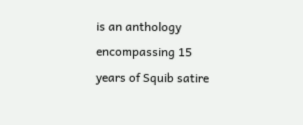is an anthology encompassing 15 years of Squib satire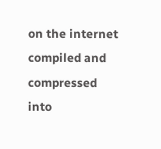on the internet compiled and compressed into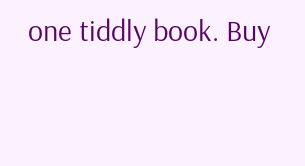one tiddly book. Buy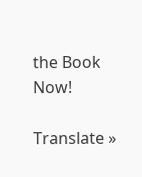the Book Now!

Translate »